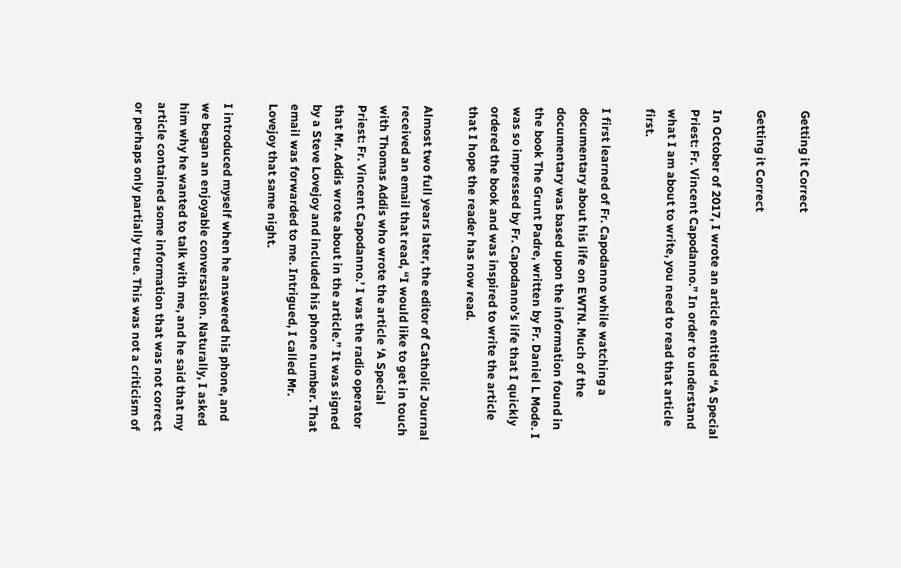Getting it Correct

Getting it Correct

In October of 2017, I wrote an article entitled “A Special Priest: Fr. Vincent Capodanno.” In order to understand what I am about to write, you need to read that article first.

I first learned of Fr. Capodanno while watching a documentary about his life on EWTN. Much of the documentary was based upon the information found in the book The Grunt Padre, written by Fr. Daniel L Mode. I was so impressed by Fr. Capodanno’s life that I quickly ordered the book and was inspired to write the article that I hope the reader has now read.

Almost two full years later, the editor of Catholic Journal received an email that read, “I would like to get in touch with Thomas Addis who wrote the article ‘A Special Priest: Fr. Vincent Capodanno.’ I was the radio operator that Mr. Addis wrote about in the article.” It was signed by a Steve Lovejoy and included his phone number. That email was forwarded to me. Intrigued, I called Mr. Lovejoy that same night.

I introduced myself when he answered his phone, and we began an enjoyable conversation. Naturally, I asked him why he wanted to talk with me, and he said that my article contained some information that was not correct or perhaps only partially true. This was not a criticism of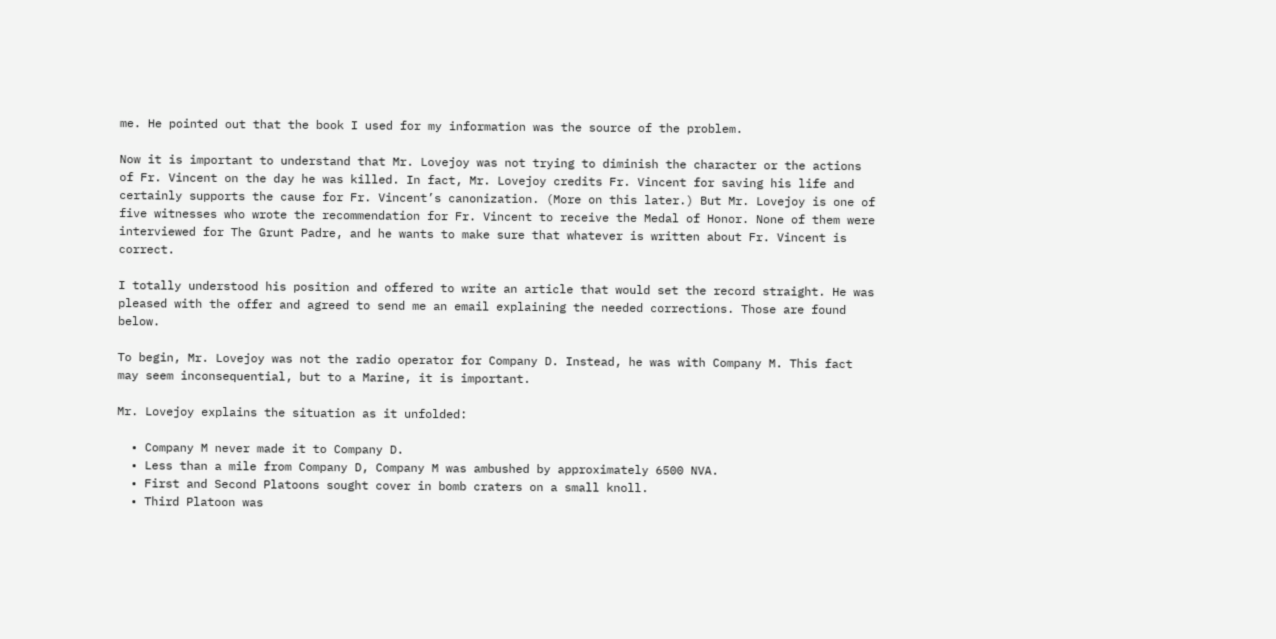me. He pointed out that the book I used for my information was the source of the problem.

Now it is important to understand that Mr. Lovejoy was not trying to diminish the character or the actions of Fr. Vincent on the day he was killed. In fact, Mr. Lovejoy credits Fr. Vincent for saving his life and certainly supports the cause for Fr. Vincent’s canonization. (More on this later.) But Mr. Lovejoy is one of five witnesses who wrote the recommendation for Fr. Vincent to receive the Medal of Honor. None of them were interviewed for The Grunt Padre, and he wants to make sure that whatever is written about Fr. Vincent is correct.

I totally understood his position and offered to write an article that would set the record straight. He was pleased with the offer and agreed to send me an email explaining the needed corrections. Those are found below.

To begin, Mr. Lovejoy was not the radio operator for Company D. Instead, he was with Company M. This fact may seem inconsequential, but to a Marine, it is important.

Mr. Lovejoy explains the situation as it unfolded:

  • Company M never made it to Company D.
  • Less than a mile from Company D, Company M was ambushed by approximately 6500 NVA.
  • First and Second Platoons sought cover in bomb craters on a small knoll.
  • Third Platoon was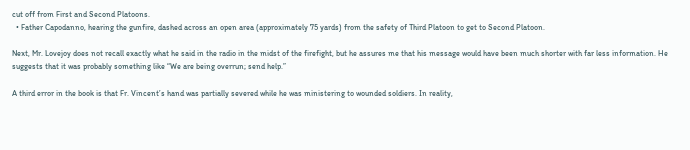cut off from First and Second Platoons.
  • Father Capodanno, hearing the gunfire, dashed across an open area (approximately 75 yards) from the safety of Third Platoon to get to Second Platoon.

Next, Mr. Lovejoy does not recall exactly what he said in the radio in the midst of the firefight, but he assures me that his message would have been much shorter with far less information. He suggests that it was probably something like “We are being overrun; send help.”

A third error in the book is that Fr. Vincent’s hand was partially severed while he was ministering to wounded soldiers. In reality,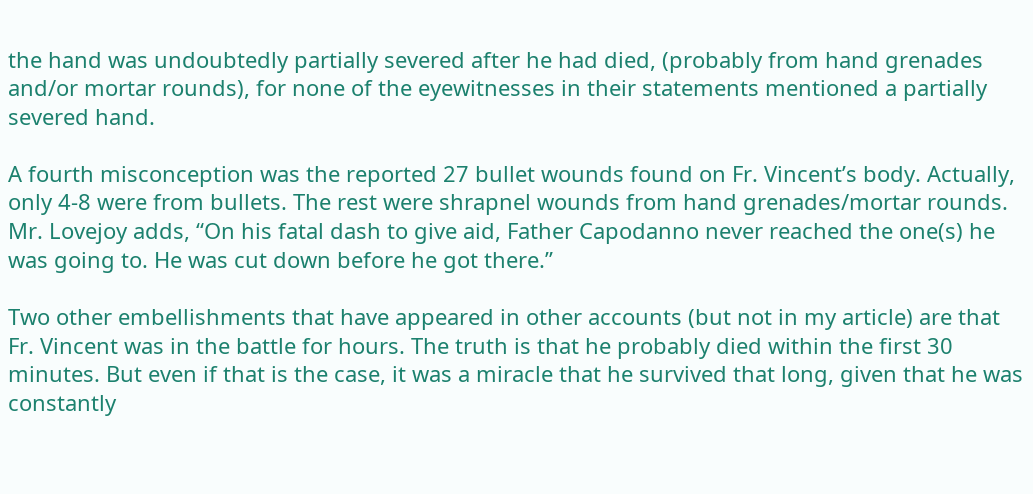the hand was undoubtedly partially severed after he had died, (probably from hand grenades and/or mortar rounds), for none of the eyewitnesses in their statements mentioned a partially severed hand.

A fourth misconception was the reported 27 bullet wounds found on Fr. Vincent’s body. Actually, only 4-8 were from bullets. The rest were shrapnel wounds from hand grenades/mortar rounds. Mr. Lovejoy adds, “On his fatal dash to give aid, Father Capodanno never reached the one(s) he was going to. He was cut down before he got there.”

Two other embellishments that have appeared in other accounts (but not in my article) are that Fr. Vincent was in the battle for hours. The truth is that he probably died within the first 30 minutes. But even if that is the case, it was a miracle that he survived that long, given that he was constantly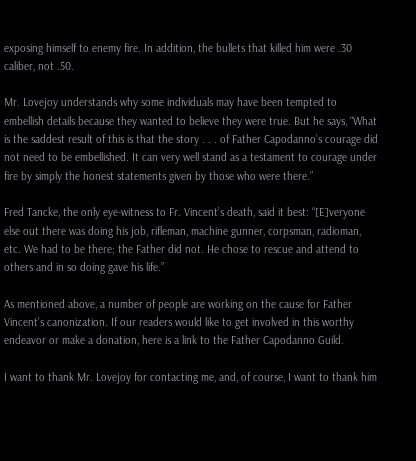exposing himself to enemy fire. In addition, the bullets that killed him were .30 caliber, not .50.

Mr. Lovejoy understands why some individuals may have been tempted to embellish details because they wanted to believe they were true. But he says, “What is the saddest result of this is that the story . . . of Father Capodanno’s courage did not need to be embellished. It can very well stand as a testament to courage under fire by simply the honest statements given by those who were there.”

Fred Tancke, the only eye-witness to Fr. Vincent’s death, said it best: “[E]veryone else out there was doing his job, rifleman, machine gunner, corpsman, radioman, etc. We had to be there; the Father did not. He chose to rescue and attend to others and in so doing gave his life.”

As mentioned above, a number of people are working on the cause for Father Vincent’s canonization. If our readers would like to get involved in this worthy endeavor or make a donation, here is a link to the Father Capodanno Guild.

I want to thank Mr. Lovejoy for contacting me, and, of course, I want to thank him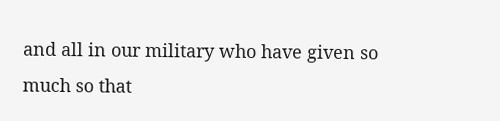and all in our military who have given so much so that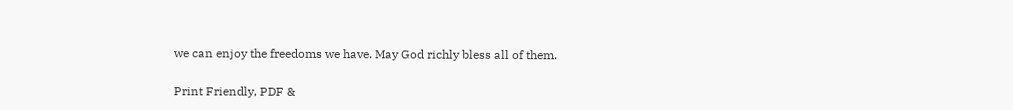we can enjoy the freedoms we have. May God richly bless all of them.

Print Friendly, PDF &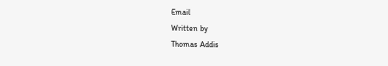Email
Written by
Thomas Addis